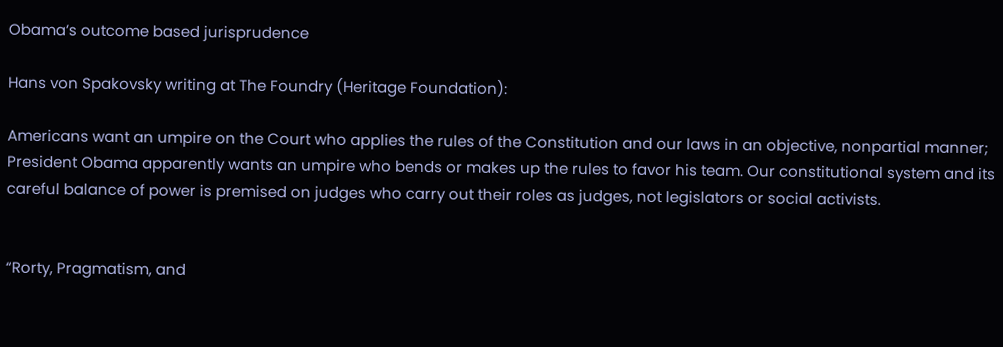Obama’s outcome based jurisprudence

Hans von Spakovsky writing at The Foundry (Heritage Foundation):

Americans want an umpire on the Court who applies the rules of the Constitution and our laws in an objective, nonpartial manner; President Obama apparently wants an umpire who bends or makes up the rules to favor his team. Our constitutional system and its careful balance of power is premised on judges who carry out their roles as judges, not legislators or social activists.


“Rorty, Pragmatism, and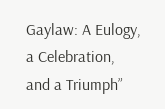Gaylaw: A Eulogy, a Celebration, and a Triumph”